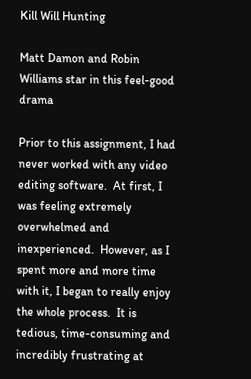Kill Will Hunting

Matt Damon and Robin Williams star in this feel-good drama

Prior to this assignment, I had never worked with any video editing software.  At first, I was feeling extremely overwhelmed and inexperienced.  However, as I spent more and more time with it, I began to really enjoy the whole process.  It is tedious, time-consuming and incredibly frustrating at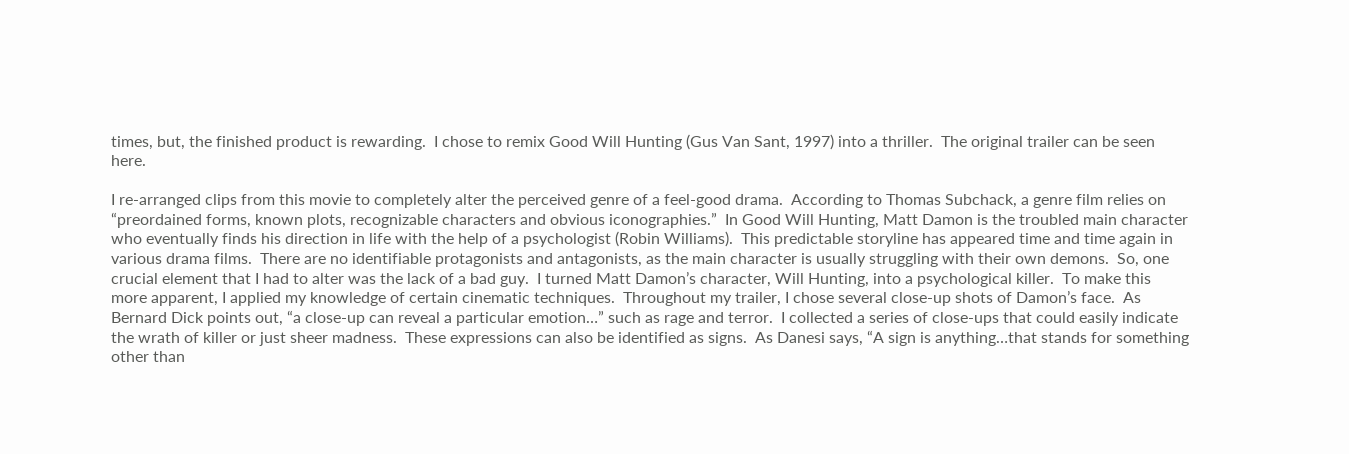times, but, the finished product is rewarding.  I chose to remix Good Will Hunting (Gus Van Sant, 1997) into a thriller.  The original trailer can be seen here.

I re-arranged clips from this movie to completely alter the perceived genre of a feel-good drama.  According to Thomas Subchack, a genre film relies on “preordained forms, known plots, recognizable characters and obvious iconographies.”  In Good Will Hunting, Matt Damon is the troubled main character who eventually finds his direction in life with the help of a psychologist (Robin Williams).  This predictable storyline has appeared time and time again in various drama films.  There are no identifiable protagonists and antagonists, as the main character is usually struggling with their own demons.  So, one crucial element that I had to alter was the lack of a bad guy.  I turned Matt Damon’s character, Will Hunting, into a psychological killer.  To make this more apparent, I applied my knowledge of certain cinematic techniques.  Throughout my trailer, I chose several close-up shots of Damon’s face.  As Bernard Dick points out, “a close-up can reveal a particular emotion…” such as rage and terror.  I collected a series of close-ups that could easily indicate the wrath of killer or just sheer madness.  These expressions can also be identified as signs.  As Danesi says, “A sign is anything…that stands for something other than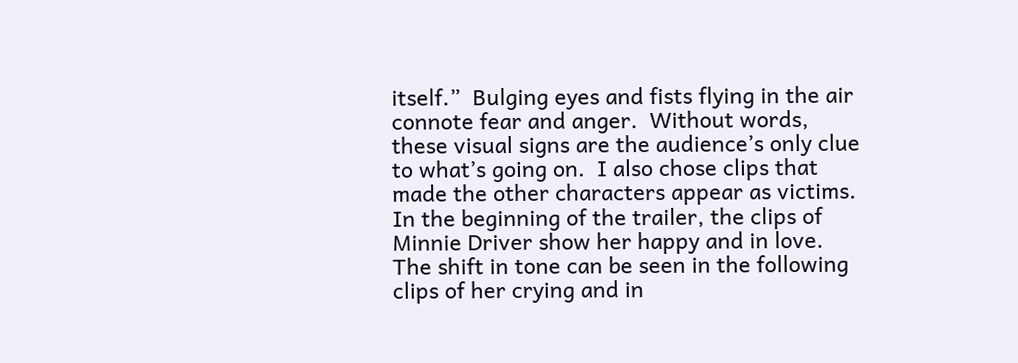itself.”  Bulging eyes and fists flying in the air connote fear and anger.  Without words, these visual signs are the audience’s only clue to what’s going on.  I also chose clips that made the other characters appear as victims.  In the beginning of the trailer, the clips of Minnie Driver show her happy and in love.  The shift in tone can be seen in the following clips of her crying and in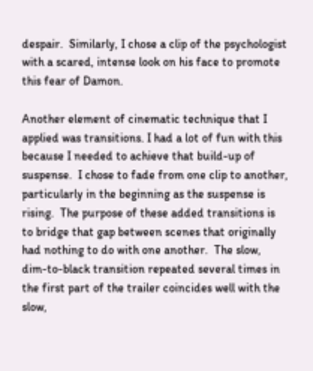despair.  Similarly, I chose a clip of the psychologist with a scared, intense look on his face to promote this fear of Damon.

Another element of cinematic technique that I applied was transitions. I had a lot of fun with this because I needed to achieve that build-up of suspense.  I chose to fade from one clip to another, particularly in the beginning as the suspense is rising.  The purpose of these added transitions is to bridge that gap between scenes that originally had nothing to do with one another.  The slow, dim-to-black transition repeated several times in the first part of the trailer coincides well with the slow,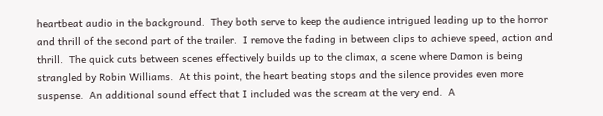heartbeat audio in the background.  They both serve to keep the audience intrigued leading up to the horror and thrill of the second part of the trailer.  I remove the fading in between clips to achieve speed, action and thrill.  The quick cuts between scenes effectively builds up to the climax, a scene where Damon is being strangled by Robin Williams.  At this point, the heart beating stops and the silence provides even more suspense.  An additional sound effect that I included was the scream at the very end.  A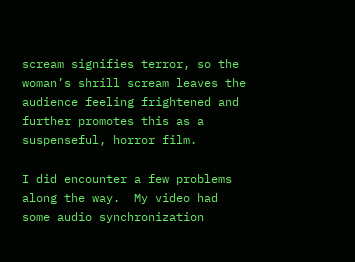scream signifies terror, so the woman’s shrill scream leaves the audience feeling frightened and further promotes this as a suspenseful, horror film.

I did encounter a few problems along the way.  My video had some audio synchronization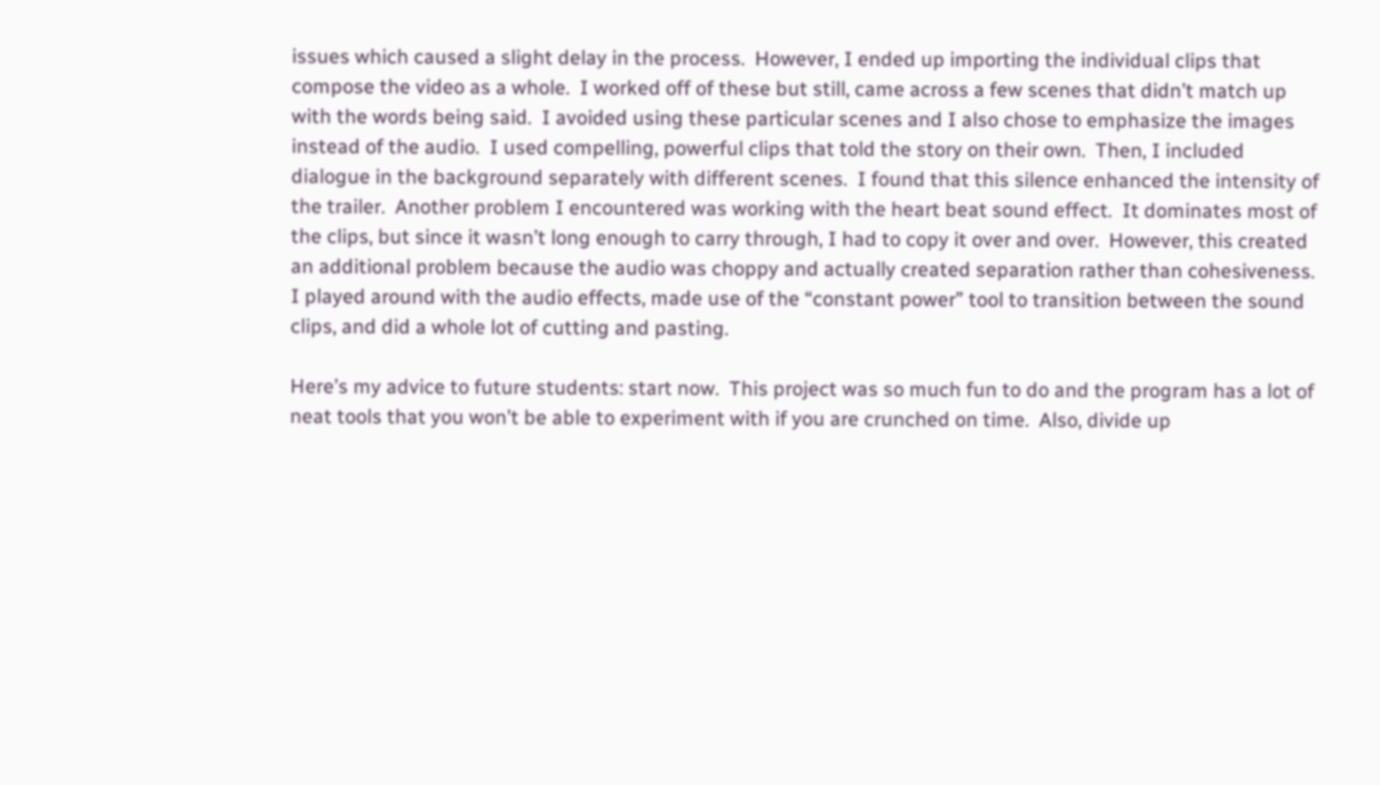issues which caused a slight delay in the process.  However, I ended up importing the individual clips that compose the video as a whole.  I worked off of these but still, came across a few scenes that didn’t match up with the words being said.  I avoided using these particular scenes and I also chose to emphasize the images instead of the audio.  I used compelling, powerful clips that told the story on their own.  Then, I included dialogue in the background separately with different scenes.  I found that this silence enhanced the intensity of the trailer.  Another problem I encountered was working with the heart beat sound effect.  It dominates most of the clips, but since it wasn’t long enough to carry through, I had to copy it over and over.  However, this created an additional problem because the audio was choppy and actually created separation rather than cohesiveness.  I played around with the audio effects, made use of the “constant power” tool to transition between the sound clips, and did a whole lot of cutting and pasting.

Here’s my advice to future students: start now.  This project was so much fun to do and the program has a lot of neat tools that you won’t be able to experiment with if you are crunched on time.  Also, divide up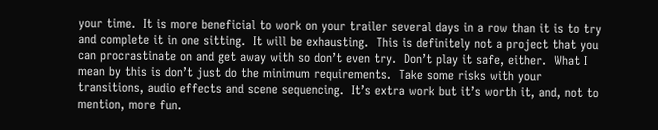your time.  It is more beneficial to work on your trailer several days in a row than it is to try and complete it in one sitting.  It will be exhausting.  This is definitely not a project that you can procrastinate on and get away with so don’t even try.  Don’t play it safe, either.  What I mean by this is don’t just do the minimum requirements.  Take some risks with your transitions, audio effects and scene sequencing.  It’s extra work but it’s worth it, and, not to mention, more fun.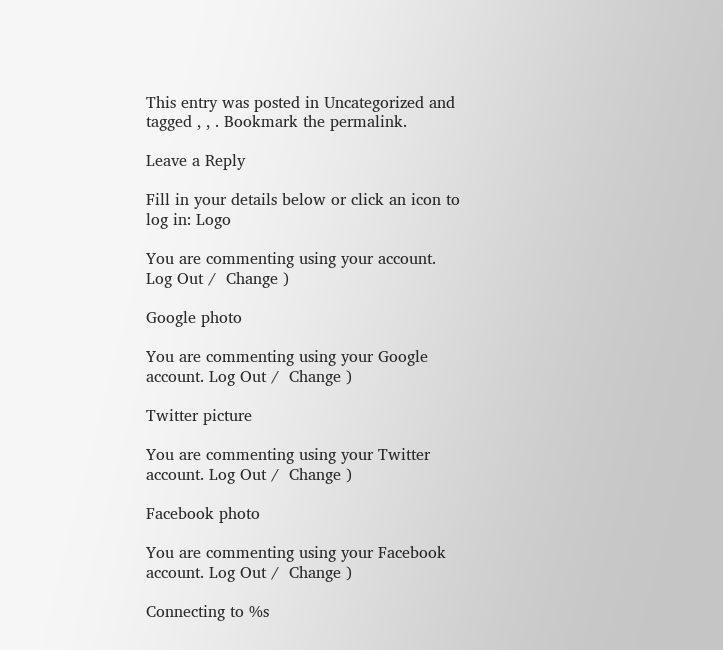This entry was posted in Uncategorized and tagged , , . Bookmark the permalink.

Leave a Reply

Fill in your details below or click an icon to log in: Logo

You are commenting using your account. Log Out /  Change )

Google photo

You are commenting using your Google account. Log Out /  Change )

Twitter picture

You are commenting using your Twitter account. Log Out /  Change )

Facebook photo

You are commenting using your Facebook account. Log Out /  Change )

Connecting to %s